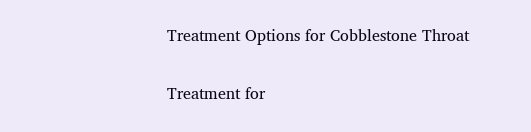Treatment Options for Cobblestone Throat

Treatment for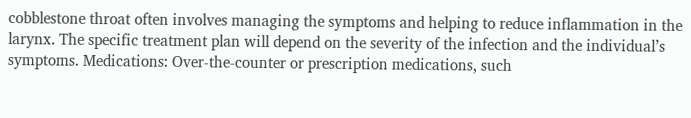cobblestone throat often involves managing the symptoms and helping to reduce inflammation in the larynx. The specific treatment plan will depend on the severity of the infection and the individual’s symptoms. Medications: Over-the-counter or prescription medications, such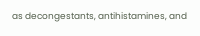as decongestants, antihistamines, and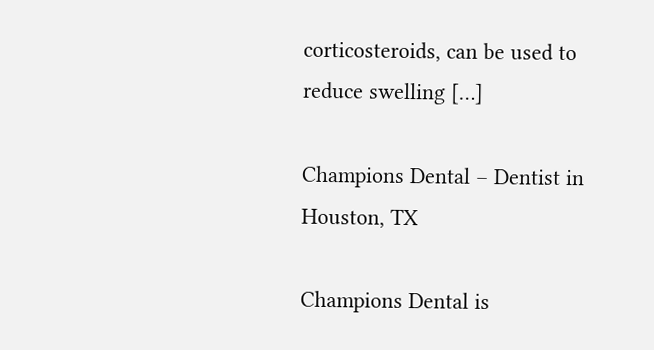corticosteroids, can be used to reduce swelling […]

Champions Dental – Dentist in Houston, TX

Champions Dental is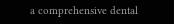a comprehensive dental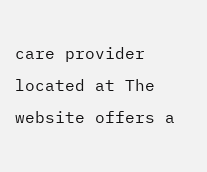care provider located at The website offers a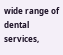wide range of dental services,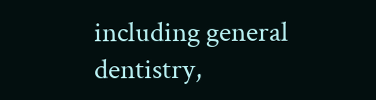including general dentistry,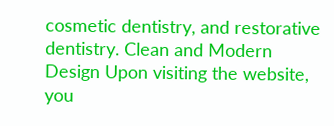cosmetic dentistry, and restorative dentistry. Clean and Modern Design Upon visiting the website, you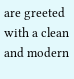are greeted with a clean and modern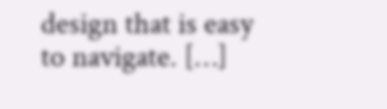design that is easy to navigate. […]